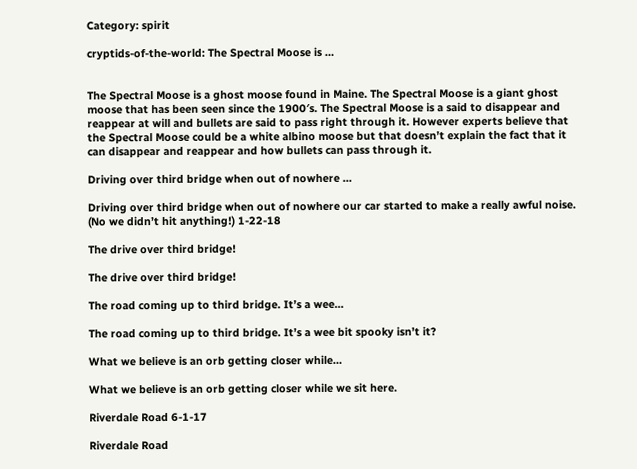Category: spirit

cryptids-of-the-world: The Spectral Moose is …


The Spectral Moose is a ghost moose found in Maine. The Spectral Moose is a giant ghost moose that has been seen since the 1900′s. The Spectral Moose is a said to disappear and reappear at will and bullets are said to pass right through it. However experts believe that the Spectral Moose could be a white albino moose but that doesn’t explain the fact that it can disappear and reappear and how bullets can pass through it.

Driving over third bridge when out of nowhere …

Driving over third bridge when out of nowhere our car started to make a really awful noise. (No we didn’t hit anything!) 1-22-18

The drive over third bridge!

The drive over third bridge!

The road coming up to third bridge. It’s a wee…

The road coming up to third bridge. It’s a wee bit spooky isn’t it?

What we believe is an orb getting closer while…

What we believe is an orb getting closer while we sit here.

Riverdale Road 6-1-17

Riverdale Road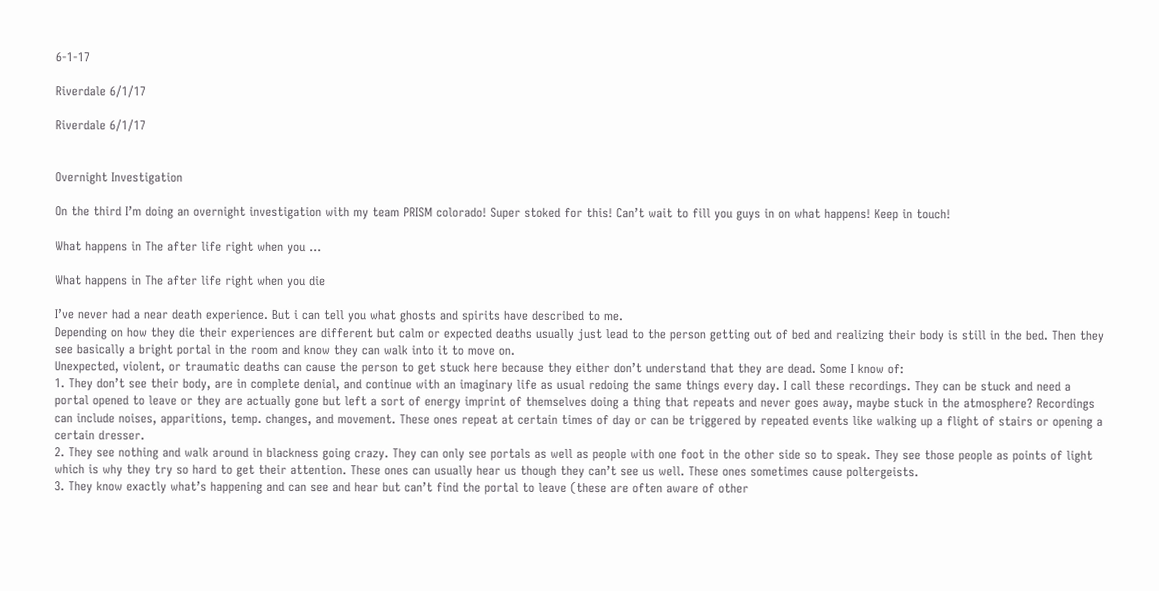6-1-17

Riverdale 6/1/17

Riverdale 6/1/17


Overnight Investigation

On the third I’m doing an overnight investigation with my team PRISM colorado! Super stoked for this! Can’t wait to fill you guys in on what happens! Keep in touch!

What happens in The after life right when you …

What happens in The after life right when you die

I’ve never had a near death experience. But i can tell you what ghosts and spirits have described to me.
Depending on how they die their experiences are different but calm or expected deaths usually just lead to the person getting out of bed and realizing their body is still in the bed. Then they see basically a bright portal in the room and know they can walk into it to move on.
Unexpected, violent, or traumatic deaths can cause the person to get stuck here because they either don’t understand that they are dead. Some I know of:
1. They don’t see their body, are in complete denial, and continue with an imaginary life as usual redoing the same things every day. I call these recordings. They can be stuck and need a portal opened to leave or they are actually gone but left a sort of energy imprint of themselves doing a thing that repeats and never goes away, maybe stuck in the atmosphere? Recordings can include noises, apparitions, temp. changes, and movement. These ones repeat at certain times of day or can be triggered by repeated events like walking up a flight of stairs or opening a certain dresser.
2. They see nothing and walk around in blackness going crazy. They can only see portals as well as people with one foot in the other side so to speak. They see those people as points of light which is why they try so hard to get their attention. These ones can usually hear us though they can’t see us well. These ones sometimes cause poltergeists.
3. They know exactly what’s happening and can see and hear but can’t find the portal to leave (these are often aware of other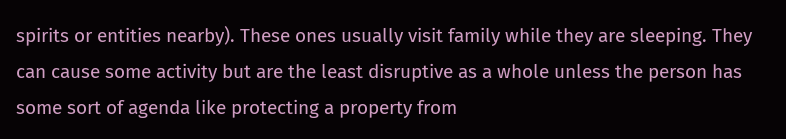spirits or entities nearby). These ones usually visit family while they are sleeping. They can cause some activity but are the least disruptive as a whole unless the person has some sort of agenda like protecting a property from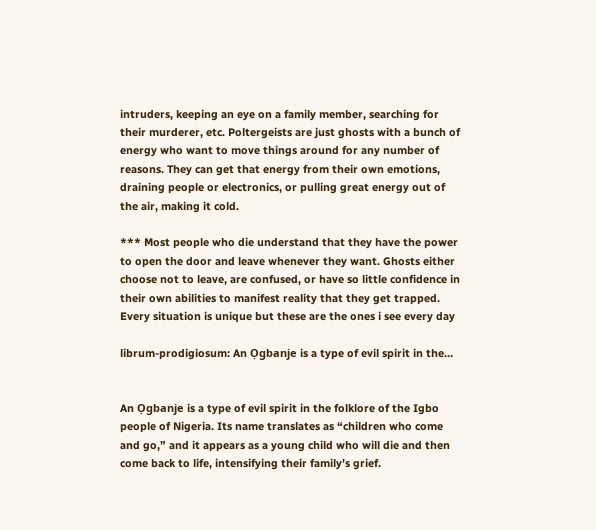intruders, keeping an eye on a family member, searching for their murderer, etc. Poltergeists are just ghosts with a bunch of energy who want to move things around for any number of reasons. They can get that energy from their own emotions, draining people or electronics, or pulling great energy out of the air, making it cold.

*** Most people who die understand that they have the power to open the door and leave whenever they want. Ghosts either choose not to leave, are confused, or have so little confidence in their own abilities to manifest reality that they get trapped. Every situation is unique but these are the ones i see every day

librum-prodigiosum: An Ọgbanje is a type of evil spirit in the…


An Ọgbanje is a type of evil spirit in the folklore of the Igbo people of Nigeria. Its name translates as “children who come and go,” and it appears as a young child who will die and then come back to life, intensifying their family’s grief.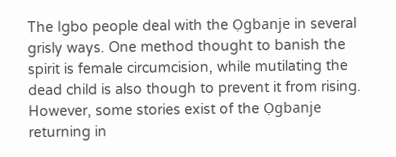The Igbo people deal with the Ọgbanje in several grisly ways. One method thought to banish the spirit is female circumcision, while mutilating the dead child is also though to prevent it from rising. However, some stories exist of the Ọgbanje returning in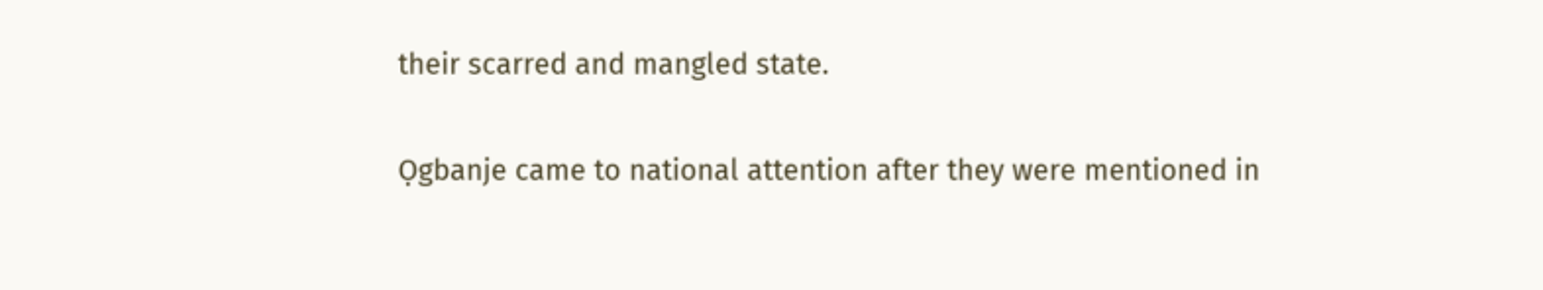their scarred and mangled state.

Ọgbanje came to national attention after they were mentioned in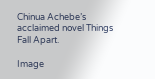Chinua Achebe’s acclaimed novel Things Fall Apart.

Image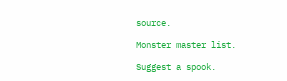source.

Monster master list.

Suggest a spook.